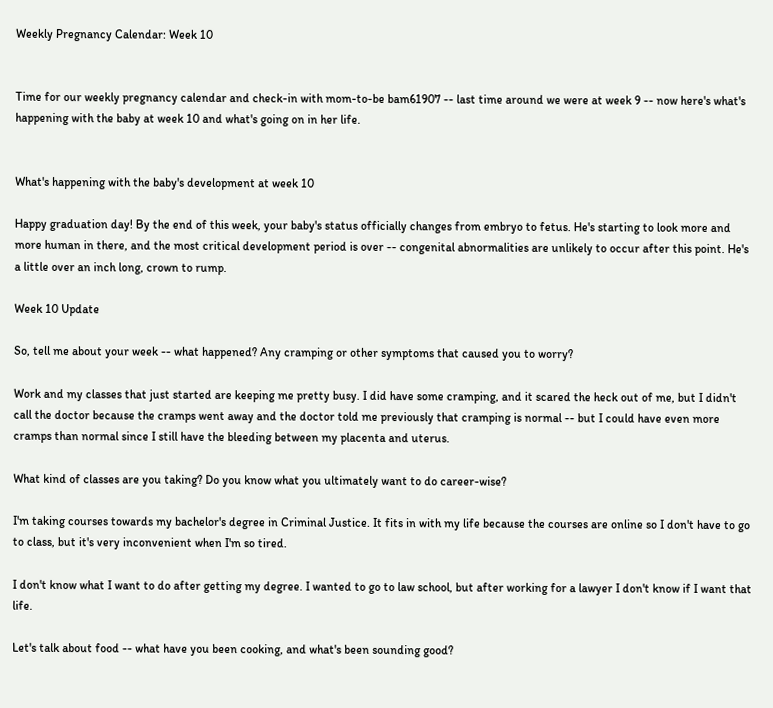Weekly Pregnancy Calendar: Week 10


Time for our weekly pregnancy calendar and check-in with mom-to-be bam61907 -- last time around we were at week 9 -- now here's what's happening with the baby at week 10 and what's going on in her life.


What's happening with the baby's development at week 10

Happy graduation day! By the end of this week, your baby's status officially changes from embryo to fetus. He's starting to look more and more human in there, and the most critical development period is over -- congenital abnormalities are unlikely to occur after this point. He's a little over an inch long, crown to rump.

Week 10 Update

So, tell me about your week -- what happened? Any cramping or other symptoms that caused you to worry?

Work and my classes that just started are keeping me pretty busy. I did have some cramping, and it scared the heck out of me, but I didn't call the doctor because the cramps went away and the doctor told me previously that cramping is normal -- but I could have even more cramps than normal since I still have the bleeding between my placenta and uterus.

What kind of classes are you taking? Do you know what you ultimately want to do career-wise?

I'm taking courses towards my bachelor's degree in Criminal Justice. It fits in with my life because the courses are online so I don't have to go to class, but it's very inconvenient when I'm so tired.

I don't know what I want to do after getting my degree. I wanted to go to law school, but after working for a lawyer I don't know if I want that life.

Let's talk about food -- what have you been cooking, and what's been sounding good?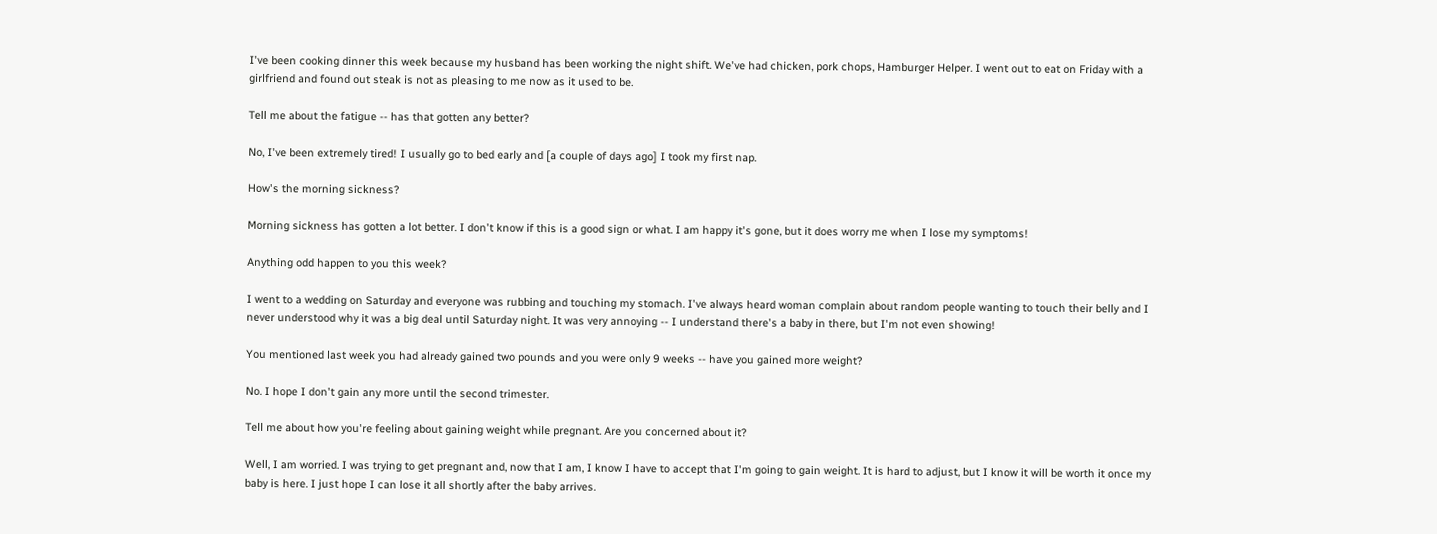I've been cooking dinner this week because my husband has been working the night shift. We've had chicken, pork chops, Hamburger Helper. I went out to eat on Friday with a girlfriend and found out steak is not as pleasing to me now as it used to be.

Tell me about the fatigue -- has that gotten any better?

No, I've been extremely tired! I usually go to bed early and [a couple of days ago] I took my first nap.

How's the morning sickness?

Morning sickness has gotten a lot better. I don't know if this is a good sign or what. I am happy it's gone, but it does worry me when I lose my symptoms!

Anything odd happen to you this week?

I went to a wedding on Saturday and everyone was rubbing and touching my stomach. I've always heard woman complain about random people wanting to touch their belly and I never understood why it was a big deal until Saturday night. It was very annoying -- I understand there's a baby in there, but I'm not even showing!

You mentioned last week you had already gained two pounds and you were only 9 weeks -- have you gained more weight?

No. I hope I don't gain any more until the second trimester.

Tell me about how you're feeling about gaining weight while pregnant. Are you concerned about it?

Well, I am worried. I was trying to get pregnant and, now that I am, I know I have to accept that I'm going to gain weight. It is hard to adjust, but I know it will be worth it once my baby is here. I just hope I can lose it all shortly after the baby arrives.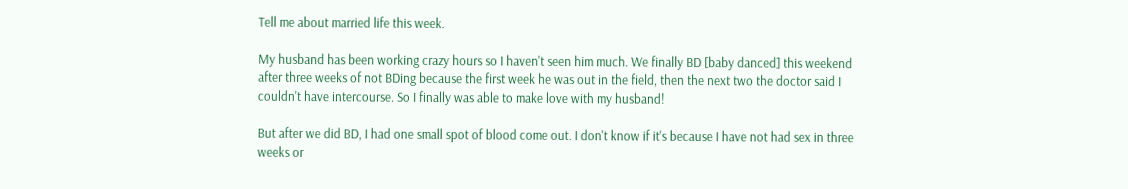Tell me about married life this week.

My husband has been working crazy hours so I haven't seen him much. We finally BD [baby danced] this weekend after three weeks of not BDing because the first week he was out in the field, then the next two the doctor said I couldn't have intercourse. So I finally was able to make love with my husband!

But after we did BD, I had one small spot of blood come out. I don't know if it's because I have not had sex in three weeks or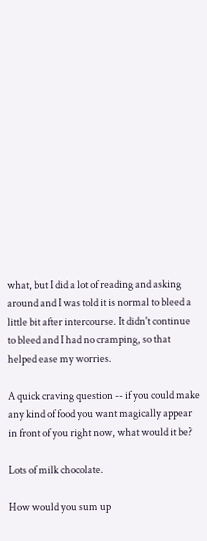what, but I did a lot of reading and asking around and I was told it is normal to bleed a little bit after intercourse. It didn't continue to bleed and I had no cramping, so that helped ease my worries.

A quick craving question -- if you could make any kind of food you want magically appear in front of you right now, what would it be?

Lots of milk chocolate.

How would you sum up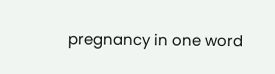pregnancy in one word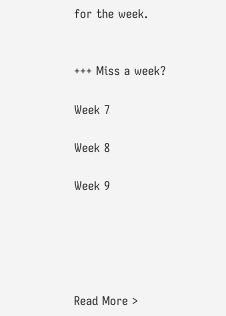for the week.


+++ Miss a week?

Week 7

Week 8

Week 9





Read More >